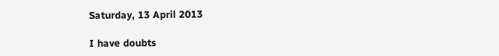Saturday, 13 April 2013

I have doubts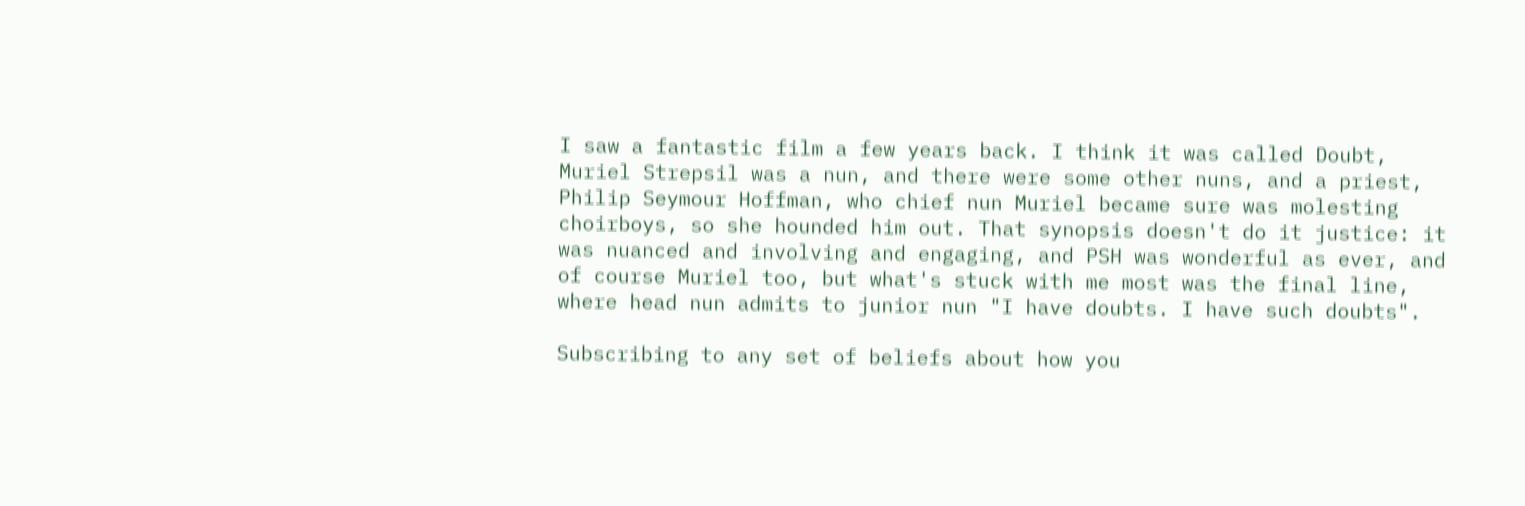I saw a fantastic film a few years back. I think it was called Doubt, Muriel Strepsil was a nun, and there were some other nuns, and a priest, Philip Seymour Hoffman, who chief nun Muriel became sure was molesting choirboys, so she hounded him out. That synopsis doesn't do it justice: it was nuanced and involving and engaging, and PSH was wonderful as ever, and of course Muriel too, but what's stuck with me most was the final line, where head nun admits to junior nun "I have doubts. I have such doubts".

Subscribing to any set of beliefs about how you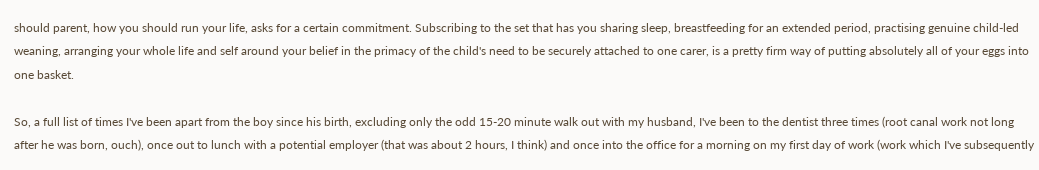should parent, how you should run your life, asks for a certain commitment. Subscribing to the set that has you sharing sleep, breastfeeding for an extended period, practising genuine child-led weaning, arranging your whole life and self around your belief in the primacy of the child's need to be securely attached to one carer, is a pretty firm way of putting absolutely all of your eggs into one basket.

So, a full list of times I've been apart from the boy since his birth, excluding only the odd 15-20 minute walk out with my husband, I've been to the dentist three times (root canal work not long after he was born, ouch), once out to lunch with a potential employer (that was about 2 hours, I think) and once into the office for a morning on my first day of work (work which I've subsequently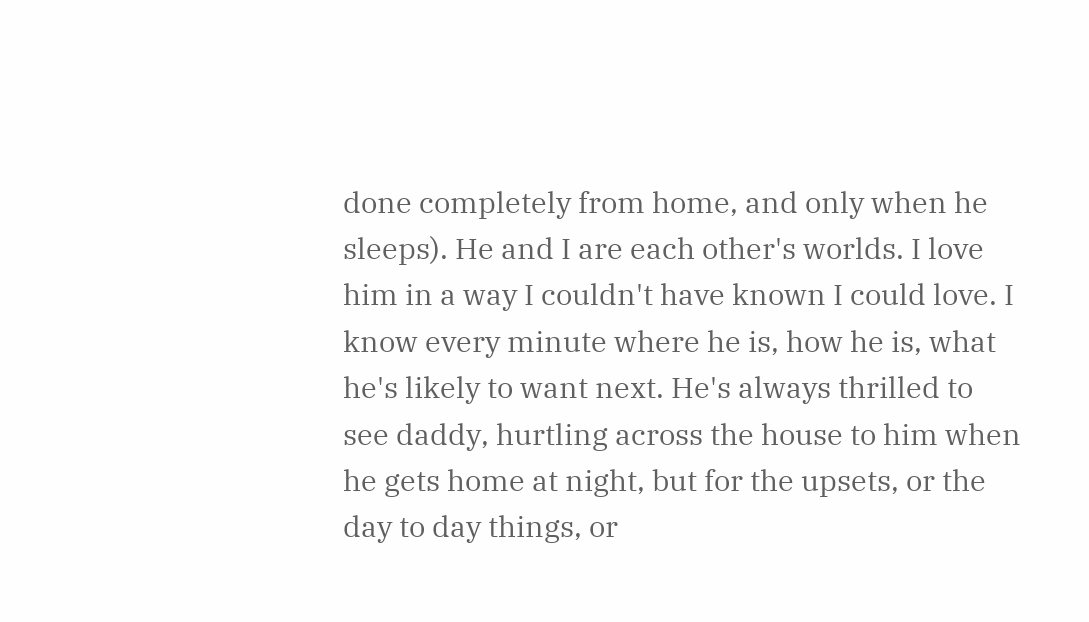done completely from home, and only when he sleeps). He and I are each other's worlds. I love him in a way I couldn't have known I could love. I know every minute where he is, how he is, what he's likely to want next. He's always thrilled to see daddy, hurtling across the house to him when he gets home at night, but for the upsets, or the day to day things, or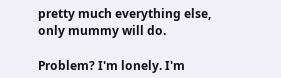pretty much everything else, only mummy will do.

Problem? I'm lonely. I'm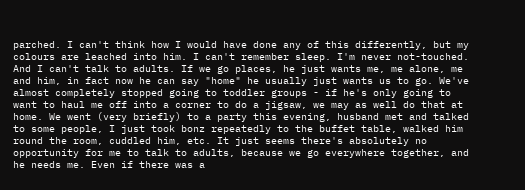parched. I can't think how I would have done any of this differently, but my colours are leached into him. I can't remember sleep. I'm never not-touched. And I can't talk to adults. If we go places, he just wants me, me alone, me and him, in fact now he can say "home" he usually just wants us to go. We've almost completely stopped going to toddler groups - if he's only going to want to haul me off into a corner to do a jigsaw, we may as well do that at home. We went (very briefly) to a party this evening, husband met and talked to some people, I just took bonz repeatedly to the buffet table, walked him round the room, cuddled him, etc. It just seems there's absolutely no opportunity for me to talk to adults, because we go everywhere together, and he needs me. Even if there was a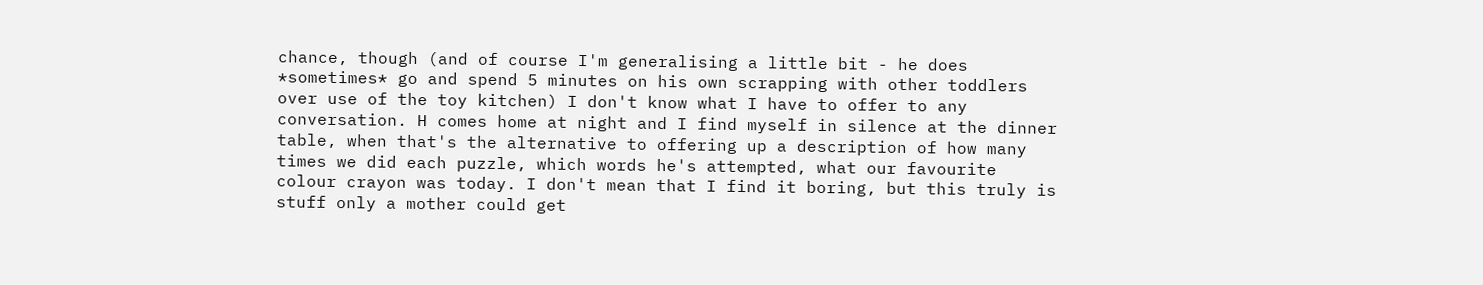chance, though (and of course I'm generalising a little bit - he does *sometimes* go and spend 5 minutes on his own scrapping with other toddlers over use of the toy kitchen) I don't know what I have to offer to any conversation. H comes home at night and I find myself in silence at the dinner table, when that's the alternative to offering up a description of how many times we did each puzzle, which words he's attempted, what our favourite colour crayon was today. I don't mean that I find it boring, but this truly is stuff only a mother could get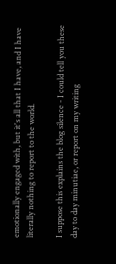emotionally engaged with, but it's all that I have, and I have literally nothing to report to the world.

I suppose this explains the blog silence - I could tell you these day to day minutiae, or report on my writing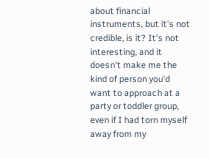about financial instruments, but it's not credible, is it? It's not interesting, and it doesn't make me the kind of person you'd want to approach at a party or toddler group, even if I had torn myself away from my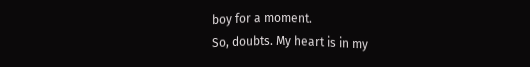boy for a moment.
So, doubts. My heart is in my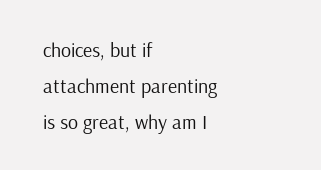choices, but if attachment parenting is so great, why am I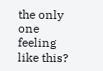the only one feeling like this?